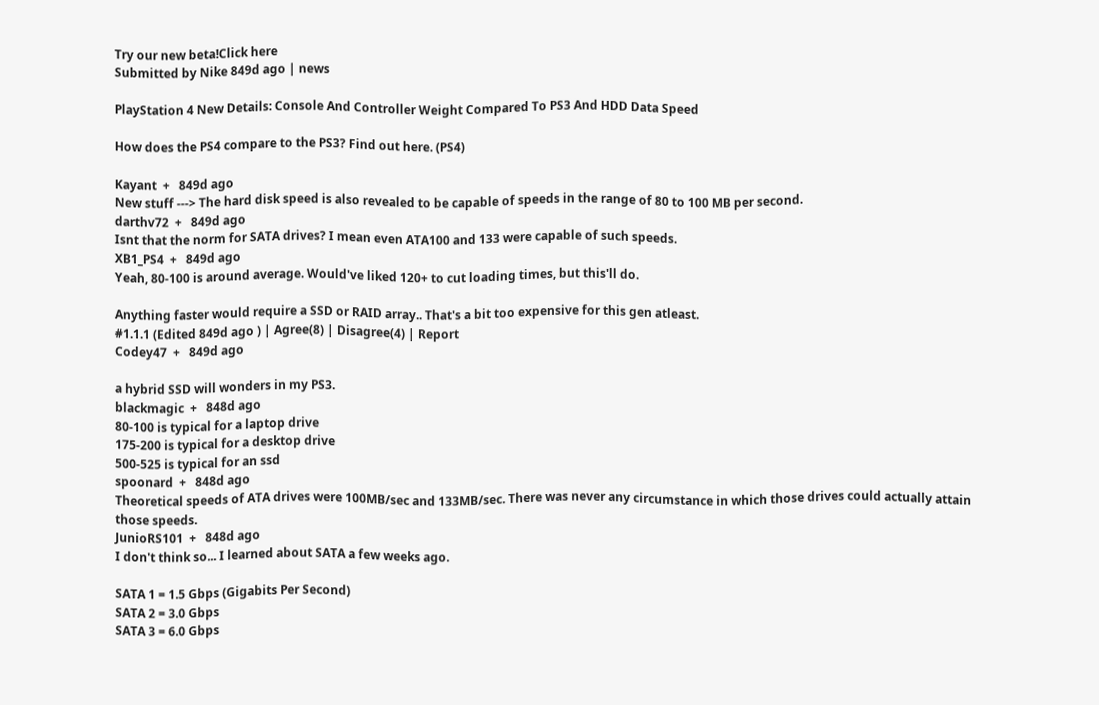Try our new beta!Click here
Submitted by Nike 849d ago | news

PlayStation 4 New Details: Console And Controller Weight Compared To PS3 And HDD Data Speed

How does the PS4 compare to the PS3? Find out here. (PS4)

Kayant  +   849d ago
New stuff ---> The hard disk speed is also revealed to be capable of speeds in the range of 80 to 100 MB per second.
darthv72  +   849d ago
Isnt that the norm for SATA drives? I mean even ATA100 and 133 were capable of such speeds.
XB1_PS4  +   849d ago
Yeah, 80-100 is around average. Would've liked 120+ to cut loading times, but this'll do.

Anything faster would require a SSD or RAID array.. That's a bit too expensive for this gen atleast.
#1.1.1 (Edited 849d ago ) | Agree(8) | Disagree(4) | Report
Codey47  +   849d ago

a hybrid SSD will wonders in my PS3.
blackmagic  +   848d ago
80-100 is typical for a laptop drive
175-200 is typical for a desktop drive
500-525 is typical for an ssd
spoonard  +   848d ago
Theoretical speeds of ATA drives were 100MB/sec and 133MB/sec. There was never any circumstance in which those drives could actually attain those speeds.
JunioRS101  +   848d ago
I don't think so... I learned about SATA a few weeks ago.

SATA 1 = 1.5 Gbps (Gigabits Per Second)
SATA 2 = 3.0 Gbps
SATA 3 = 6.0 Gbps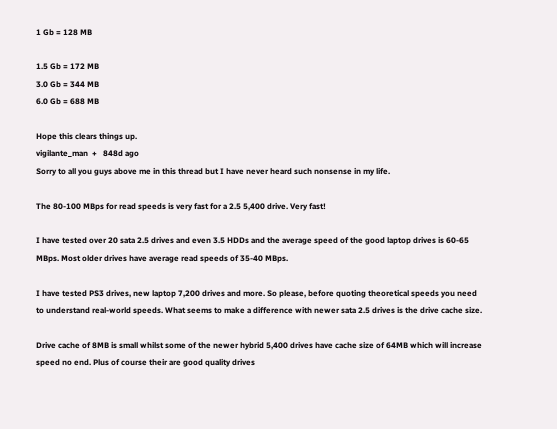1 Gb = 128 MB

1.5 Gb = 172 MB
3.0 Gb = 344 MB
6.0 Gb = 688 MB

Hope this clears things up.
vigilante_man  +   848d ago
Sorry to all you guys above me in this thread but I have never heard such nonsense in my life.

The 80-100 MBps for read speeds is very fast for a 2.5 5,400 drive. Very fast!

I have tested over 20 sata 2.5 drives and even 3.5 HDDs and the average speed of the good laptop drives is 60-65 MBps. Most older drives have average read speeds of 35-40 MBps.

I have tested PS3 drives, new laptop 7,200 drives and more. So please, before quoting theoretical speeds you need to understand real-world speeds. What seems to make a difference with newer sata 2.5 drives is the drive cache size.

Drive cache of 8MB is small whilst some of the newer hybrid 5,400 drives have cache size of 64MB which will increase speed no end. Plus of course their are good quality drives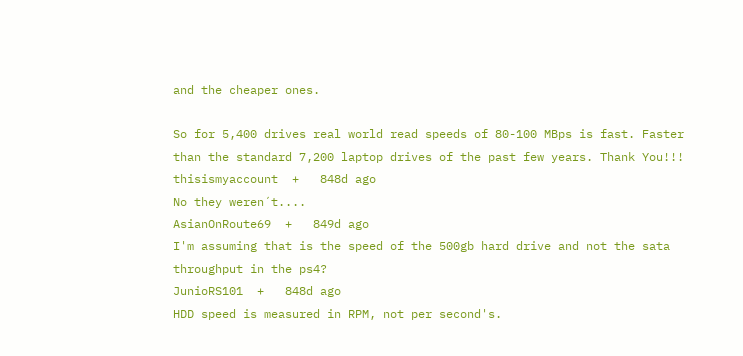and the cheaper ones.

So for 5,400 drives real world read speeds of 80-100 MBps is fast. Faster than the standard 7,200 laptop drives of the past few years. Thank You!!!
thisismyaccount  +   848d ago
No they weren´t....
AsianOnRoute69  +   849d ago
I'm assuming that is the speed of the 500gb hard drive and not the sata throughput in the ps4?
JunioRS101  +   848d ago
HDD speed is measured in RPM, not per second's.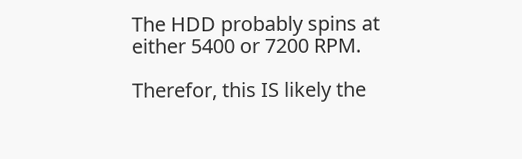The HDD probably spins at either 5400 or 7200 RPM.

Therefor, this IS likely the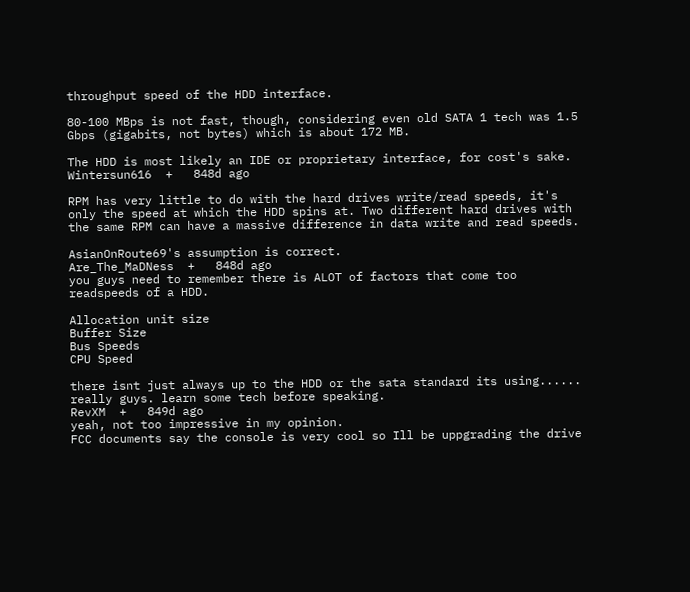throughput speed of the HDD interface.

80-100 MBps is not fast, though, considering even old SATA 1 tech was 1.5 Gbps (gigabits, not bytes) which is about 172 MB.

The HDD is most likely an IDE or proprietary interface, for cost's sake.
Wintersun616  +   848d ago

RPM has very little to do with the hard drives write/read speeds, it's only the speed at which the HDD spins at. Two different hard drives with the same RPM can have a massive difference in data write and read speeds.

AsianOnRoute69's assumption is correct.
Are_The_MaDNess  +   848d ago
you guys need to remember there is ALOT of factors that come too readspeeds of a HDD.

Allocation unit size
Buffer Size
Bus Speeds
CPU Speed

there isnt just always up to the HDD or the sata standard its using...... really guys. learn some tech before speaking.
RevXM  +   849d ago
yeah, not too impressive in my opinion.
FCC documents say the console is very cool so Ill be uppgrading the drive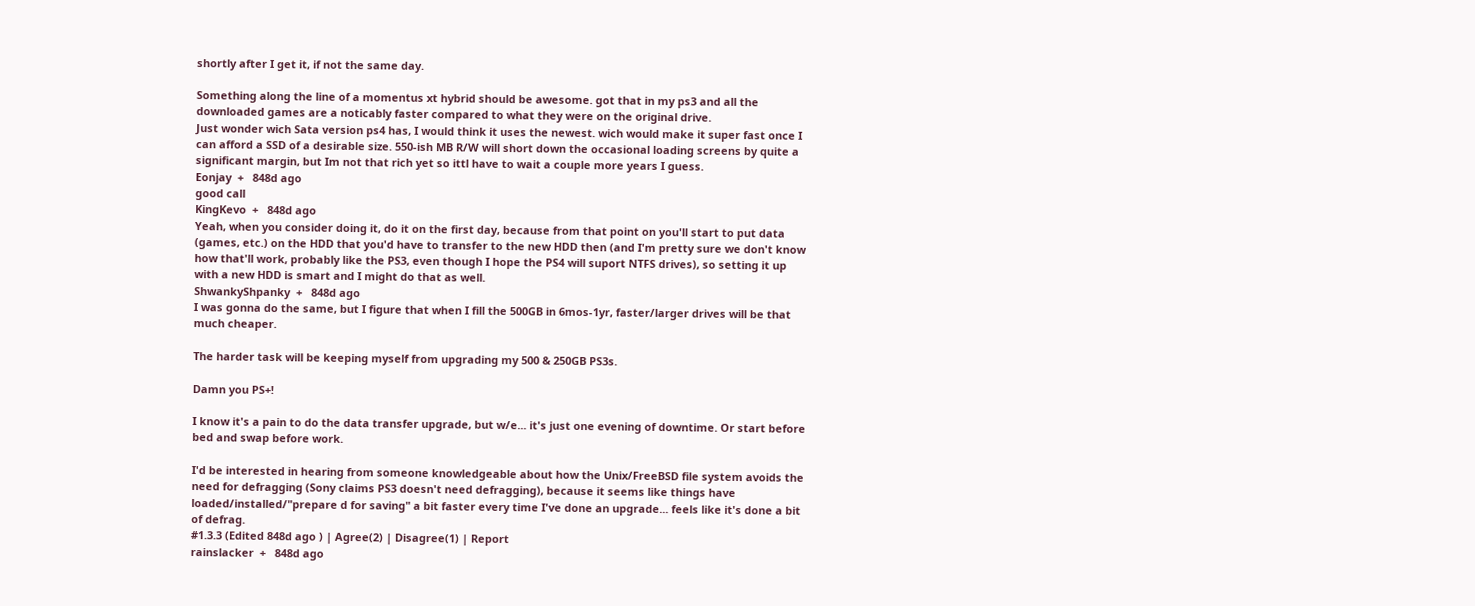shortly after I get it, if not the same day.

Something along the line of a momentus xt hybrid should be awesome. got that in my ps3 and all the downloaded games are a noticably faster compared to what they were on the original drive.
Just wonder wich Sata version ps4 has, I would think it uses the newest. wich would make it super fast once I can afford a SSD of a desirable size. 550-ish MB R/W will short down the occasional loading screens by quite a significant margin, but Im not that rich yet so ittl have to wait a couple more years I guess.
Eonjay  +   848d ago
good call
KingKevo  +   848d ago
Yeah, when you consider doing it, do it on the first day, because from that point on you'll start to put data (games, etc.) on the HDD that you'd have to transfer to the new HDD then (and I'm pretty sure we don't know how that'll work, probably like the PS3, even though I hope the PS4 will suport NTFS drives), so setting it up with a new HDD is smart and I might do that as well.
ShwankyShpanky  +   848d ago
I was gonna do the same, but I figure that when I fill the 500GB in 6mos-1yr, faster/larger drives will be that much cheaper.

The harder task will be keeping myself from upgrading my 500 & 250GB PS3s.

Damn you PS+!

I know it's a pain to do the data transfer upgrade, but w/e... it's just one evening of downtime. Or start before bed and swap before work.

I'd be interested in hearing from someone knowledgeable about how the Unix/FreeBSD file system avoids the need for defragging (Sony claims PS3 doesn't need defragging), because it seems like things have loaded/installed/"prepare d for saving" a bit faster every time I've done an upgrade... feels like it's done a bit of defrag.
#1.3.3 (Edited 848d ago ) | Agree(2) | Disagree(1) | Report
rainslacker  +   848d ago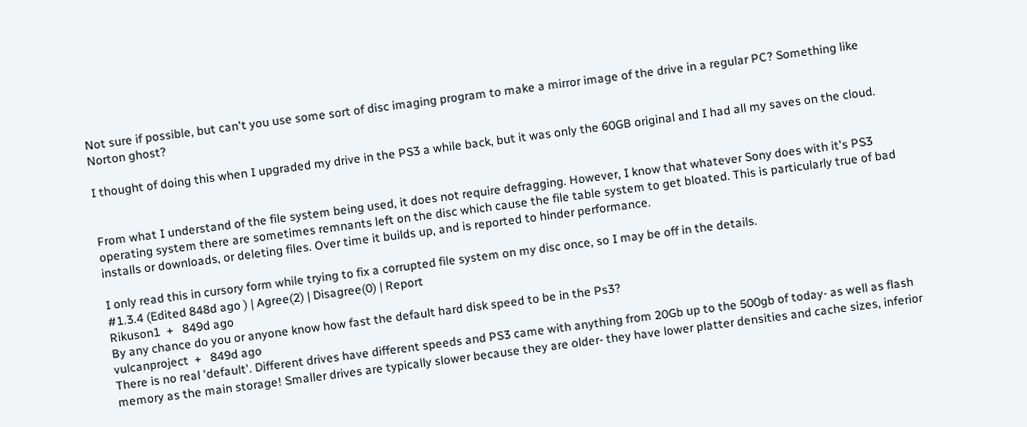Not sure if possible, but can't you use some sort of disc imaging program to make a mirror image of the drive in a regular PC? Something like Norton ghost?

I thought of doing this when I upgraded my drive in the PS3 a while back, but it was only the 60GB original and I had all my saves on the cloud.


From what I understand of the file system being used, it does not require defragging. However, I know that whatever Sony does with it's PS3 operating system there are sometimes remnants left on the disc which cause the file table system to get bloated. This is particularly true of bad installs or downloads, or deleting files. Over time it builds up, and is reported to hinder performance.

I only read this in cursory form while trying to fix a corrupted file system on my disc once, so I may be off in the details.
#1.3.4 (Edited 848d ago ) | Agree(2) | Disagree(0) | Report
Rikuson1  +   849d ago
By any chance do you or anyone know how fast the default hard disk speed to be in the Ps3?
vulcanproject  +   849d ago
There is no real 'default'. Different drives have different speeds and PS3 came with anything from 20Gb up to the 500gb of today- as well as flash memory as the main storage! Smaller drives are typically slower because they are older- they have lower platter densities and cache sizes, inferior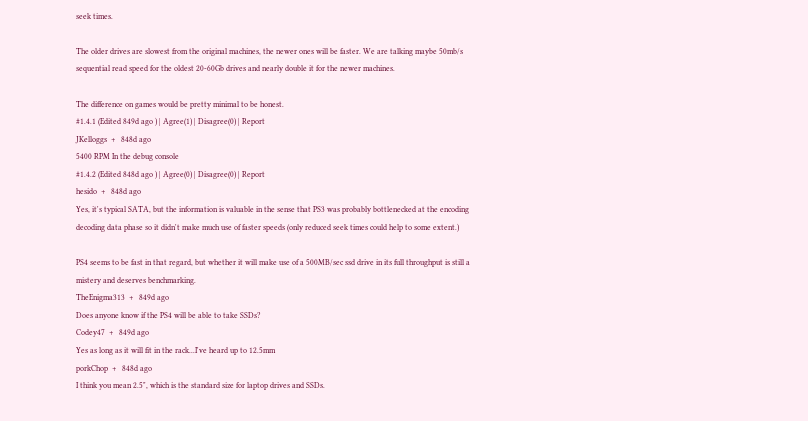seek times.

The older drives are slowest from the original machines, the newer ones will be faster. We are talking maybe 50mb/s sequential read speed for the oldest 20-60Gb drives and nearly double it for the newer machines.

The difference on games would be pretty minimal to be honest.
#1.4.1 (Edited 849d ago ) | Agree(1) | Disagree(0) | Report
JKelloggs  +   848d ago
5400 RPM In the debug console
#1.4.2 (Edited 848d ago ) | Agree(0) | Disagree(0) | Report
hesido  +   848d ago
Yes, it's typical SATA, but the information is valuable in the sense that PS3 was probably bottlenecked at the encoding decoding data phase so it didn't make much use of faster speeds (only reduced seek times could help to some extent.)

PS4 seems to be fast in that regard, but whether it will make use of a 500MB/sec ssd drive in its full throughput is still a mistery and deserves benchmarking.
TheEnigma313  +   849d ago
Does anyone know if the PS4 will be able to take SSDs?
Codey47  +   849d ago
Yes as long as it will fit in the rack...I've heard up to 12.5mm
porkChop  +   848d ago
I think you mean 2.5", which is the standard size for laptop drives and SSDs.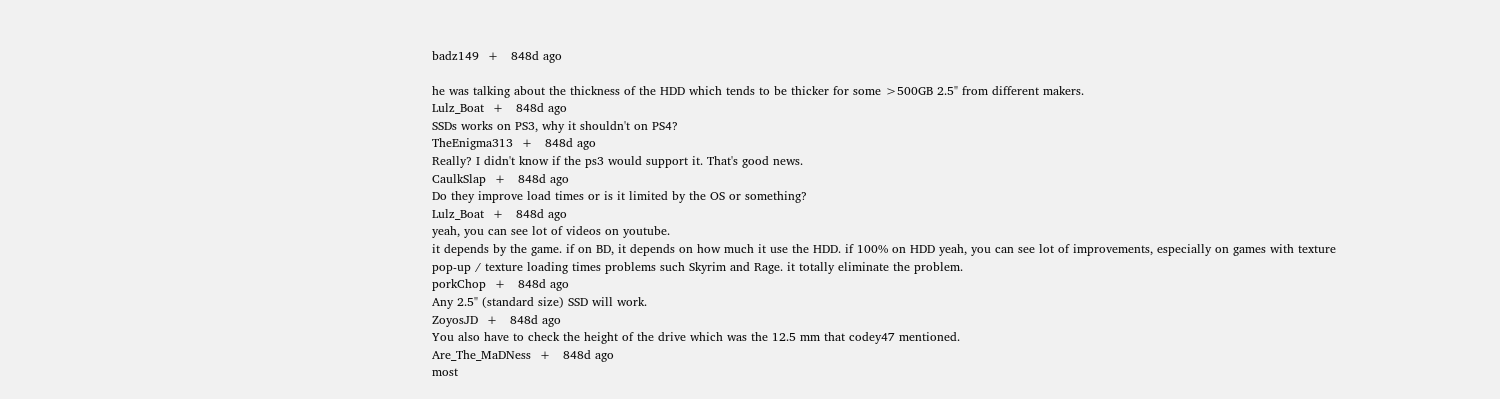badz149  +   848d ago

he was talking about the thickness of the HDD which tends to be thicker for some >500GB 2.5" from different makers.
Lulz_Boat  +   848d ago
SSDs works on PS3, why it shouldn't on PS4?
TheEnigma313  +   848d ago
Really? I didn't know if the ps3 would support it. That's good news.
CaulkSlap  +   848d ago
Do they improve load times or is it limited by the OS or something?
Lulz_Boat  +   848d ago
yeah, you can see lot of videos on youtube.
it depends by the game. if on BD, it depends on how much it use the HDD. if 100% on HDD yeah, you can see lot of improvements, especially on games with texture pop-up / texture loading times problems such Skyrim and Rage. it totally eliminate the problem.
porkChop  +   848d ago
Any 2.5" (standard size) SSD will work.
ZoyosJD  +   848d ago
You also have to check the height of the drive which was the 12.5 mm that codey47 mentioned.
Are_The_MaDNess  +   848d ago
most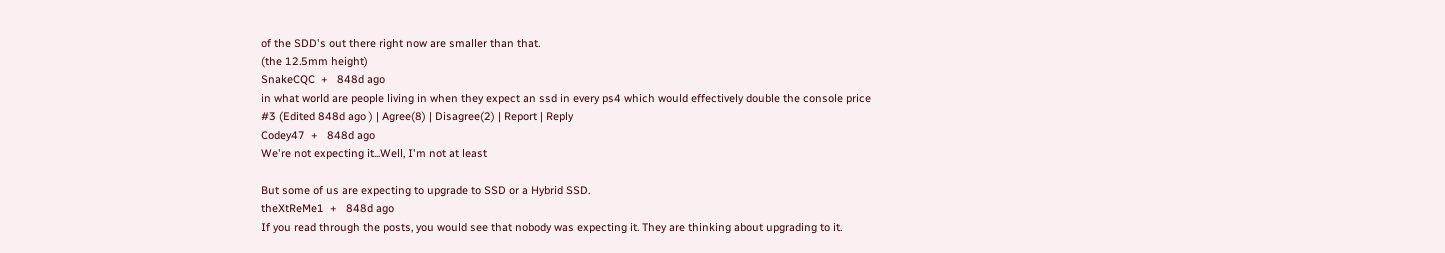of the SDD's out there right now are smaller than that.
(the 12.5mm height)
SnakeCQC  +   848d ago
in what world are people living in when they expect an ssd in every ps4 which would effectively double the console price
#3 (Edited 848d ago ) | Agree(8) | Disagree(2) | Report | Reply
Codey47  +   848d ago
We're not expecting it...Well, I'm not at least

But some of us are expecting to upgrade to SSD or a Hybrid SSD.
theXtReMe1  +   848d ago
If you read through the posts, you would see that nobody was expecting it. They are thinking about upgrading to it.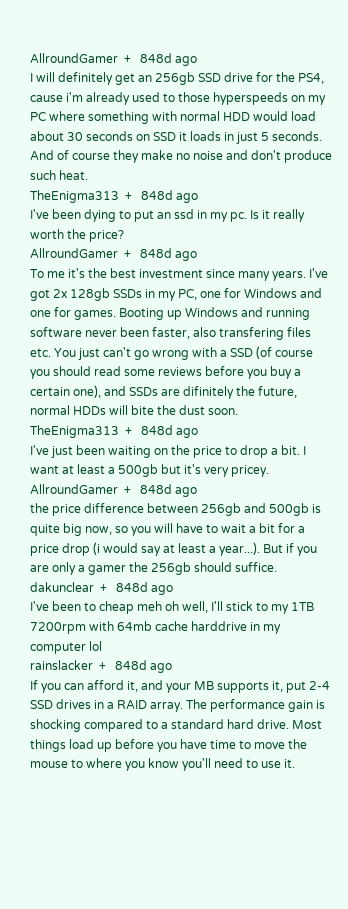AllroundGamer  +   848d ago
I will definitely get an 256gb SSD drive for the PS4, cause i'm already used to those hyperspeeds on my PC where something with normal HDD would load about 30 seconds on SSD it loads in just 5 seconds. And of course they make no noise and don't produce such heat.
TheEnigma313  +   848d ago
I've been dying to put an ssd in my pc. Is it really worth the price?
AllroundGamer  +   848d ago
To me it's the best investment since many years. I've got 2x 128gb SSDs in my PC, one for Windows and one for games. Booting up Windows and running software never been faster, also transfering files etc. You just can't go wrong with a SSD (of course you should read some reviews before you buy a certain one), and SSDs are difinitely the future, normal HDDs will bite the dust soon.
TheEnigma313  +   848d ago
I've just been waiting on the price to drop a bit. I want at least a 500gb but it's very pricey.
AllroundGamer  +   848d ago
the price difference between 256gb and 500gb is quite big now, so you will have to wait a bit for a price drop (i would say at least a year...). But if you are only a gamer the 256gb should suffice.
dakunclear  +   848d ago
I've been to cheap meh oh well, I'll stick to my 1TB 7200rpm with 64mb cache harddrive in my computer lol
rainslacker  +   848d ago
If you can afford it, and your MB supports it, put 2-4 SSD drives in a RAID array. The performance gain is shocking compared to a standard hard drive. Most things load up before you have time to move the mouse to where you know you'll need to use it.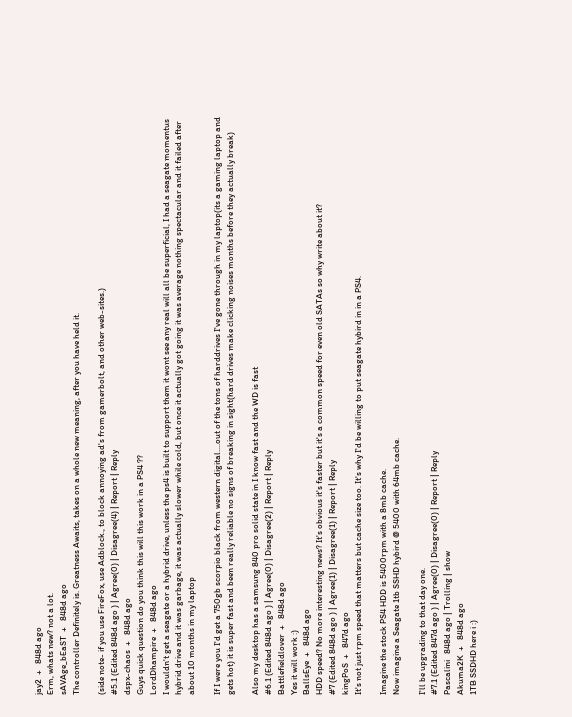jay2  +   848d ago
Erm, whats new? not a lot.
sAVAge_bEaST  +   848d ago
The controller Definitely is. Greatness Awaits, takes on a whole new meaning, after you have held it.

(side note- if you use FireFox, use Adblock., to block annoying ad's from gamerbolt, and other web-sites.)
#5.1 (Edited 848d ago ) | Agree(0) | Disagree(4) | Report | Reply
dspx-chaos  +   848d ago
Guys quick question do you think this will this work in a PS4 ??
LordDhampire  +   848d ago
I wouldn't get a seagate or a hybrid drive, unless the ps4 is built to support them it wont see any real will all be superficial, I had a seagate momentus hybrid drive and it was garbage, it was actually slower while cold, but once it actually got going it was average nothing spectacular and it failed after about 10 months in my laptop

If I were you I'd get a 750gb scorpio black from western digital....out of the tons of harddrives I've gone through in my laptop(its a gaming laptop and gets hot) it is super fast and been really reliable no signs of breaking in sight(hard drives make clicking noises months before they actually break)

Also my desktop has a samsung 840 pro solid state in I know fast and the WD is fast
#6.1 (Edited 848d ago ) | Agree(0) | Disagree(2) | Report | Reply
Battlefieldlover  +   848d ago
Yes it will work :)
BallsEye  +   848d ago
HDD speed? No more interesting news? It's obvious it's faster but it's a common speed for even old SATAs so why write about it?
#7 (Edited 848d ago ) | Agree(1) | Disagree(1) | Report | Reply
kingPoS  +   847d ago
It's not just rpm speed that matters but cache size too. It's why I'd be willing to put seagate hybird in in a PS4.

Imagine the stock PS4 HDD is 5400rpm with a 8mb cache.
Now imagine a Seagate 1tb SSHD hybird @ 5400 with 64mb cache.

I'll be upgrading to that day one.
#7.1 (Edited 847d ago ) | Agree(0) | Disagree(0) | Report | Reply
Pascalini   848d ago | Trolling | show
Akuma2K  +   848d ago
1TB SSDHD here i :)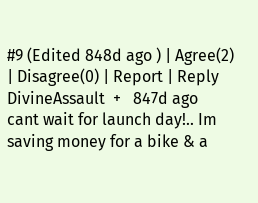#9 (Edited 848d ago ) | Agree(2) | Disagree(0) | Report | Reply
DivineAssault  +   847d ago
cant wait for launch day!.. Im saving money for a bike & a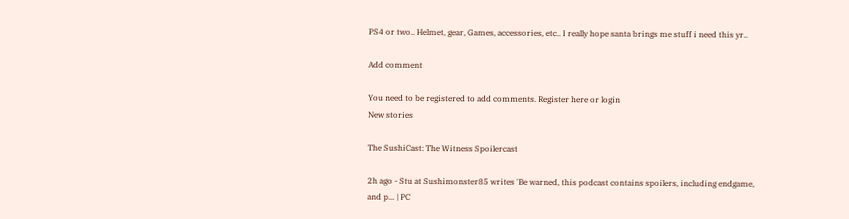PS4 or two.. Helmet, gear, Games, accessories, etc.. I really hope santa brings me stuff i need this yr..

Add comment

You need to be registered to add comments. Register here or login
New stories

The SushiCast: The Witness Spoilercast

2h ago - Stu at Sushimonster85 writes 'Be warned, this podcast contains spoilers, including endgame, and p... | PC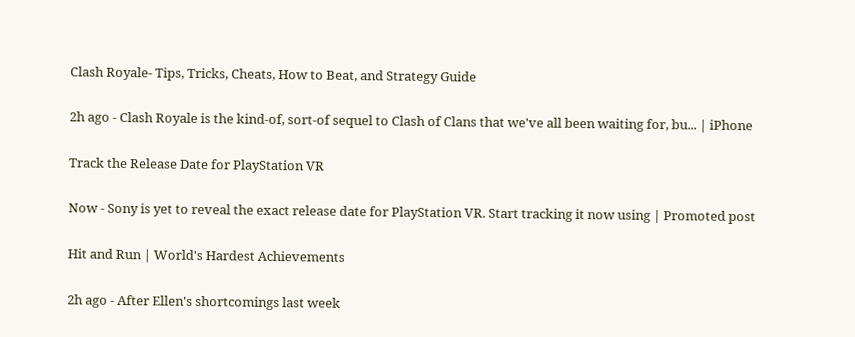Clash Royale- Tips, Tricks, Cheats, How to Beat, and Strategy Guide

2h ago - Clash Royale is the kind-of, sort-of sequel to Clash of Clans that we've all been waiting for, bu... | iPhone

Track the Release Date for PlayStation VR

Now - Sony is yet to reveal the exact release date for PlayStation VR. Start tracking it now using | Promoted post

Hit and Run | World's Hardest Achievements

2h ago - After Ellen's shortcomings last week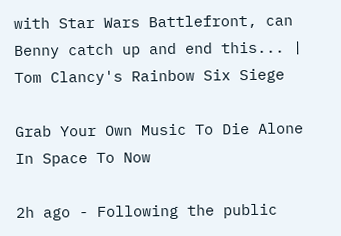with Star Wars Battlefront, can Benny catch up and end this... | Tom Clancy's Rainbow Six Siege

Grab Your Own Music To Die Alone In Space To Now

2h ago - Following the public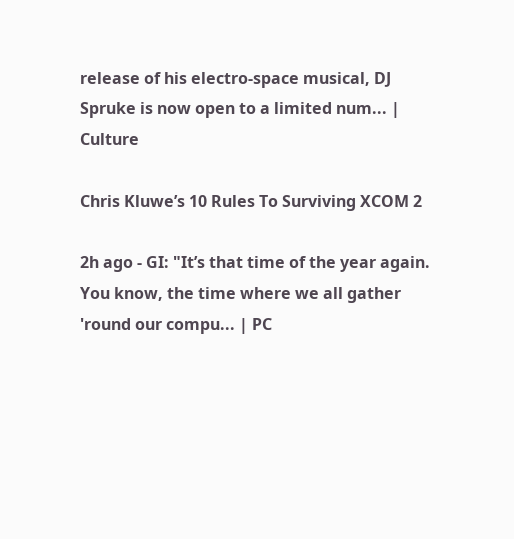release of his electro-space musical, DJ Spruke is now open to a limited num... | Culture

Chris Kluwe’s 10 Rules To Surviving XCOM 2

2h ago - GI: "It’s that time of the year again. You know, the time where we all gather 'round our compu... | PC